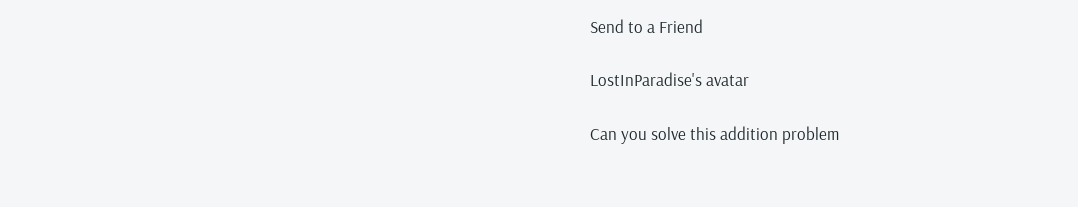Send to a Friend

LostInParadise's avatar

Can you solve this addition problem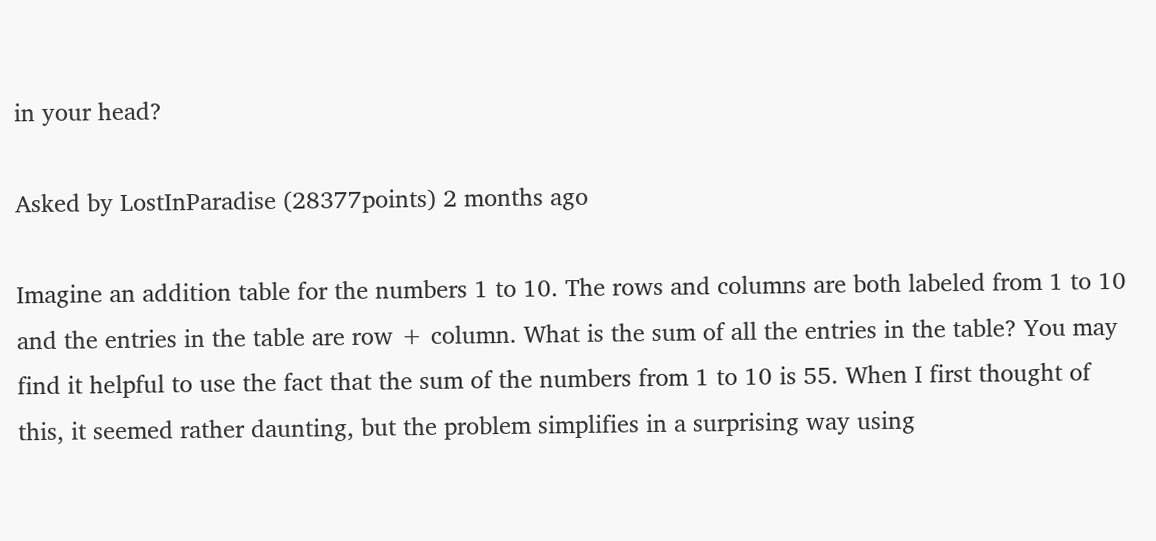in your head?

Asked by LostInParadise (28377points) 2 months ago

Imagine an addition table for the numbers 1 to 10. The rows and columns are both labeled from 1 to 10 and the entries in the table are row + column. What is the sum of all the entries in the table? You may find it helpful to use the fact that the sum of the numbers from 1 to 10 is 55. When I first thought of this, it seemed rather daunting, but the problem simplifies in a surprising way using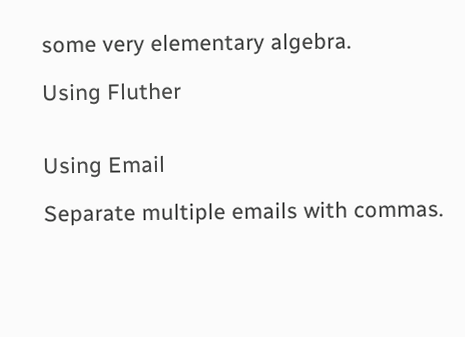some very elementary algebra.

Using Fluther


Using Email

Separate multiple emails with commas.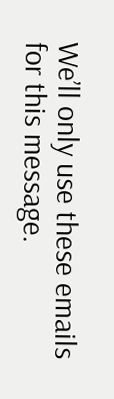We’ll only use these emails for this message.